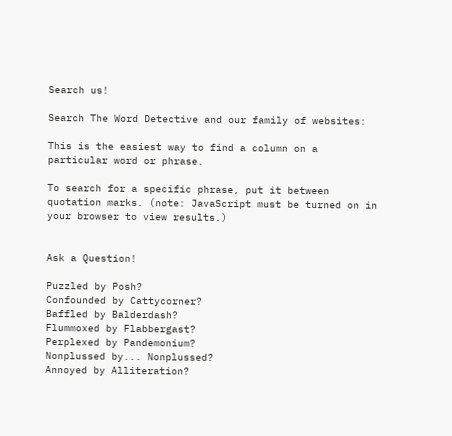Search us!

Search The Word Detective and our family of websites:

This is the easiest way to find a column on a particular word or phrase.

To search for a specific phrase, put it between quotation marks. (note: JavaScript must be turned on in your browser to view results.)


Ask a Question!

Puzzled by Posh?
Confounded by Cattycorner?
Baffled by Balderdash?
Flummoxed by Flabbergast?
Perplexed by Pandemonium?
Nonplussed by... Nonplussed?
Annoyed by Alliteration?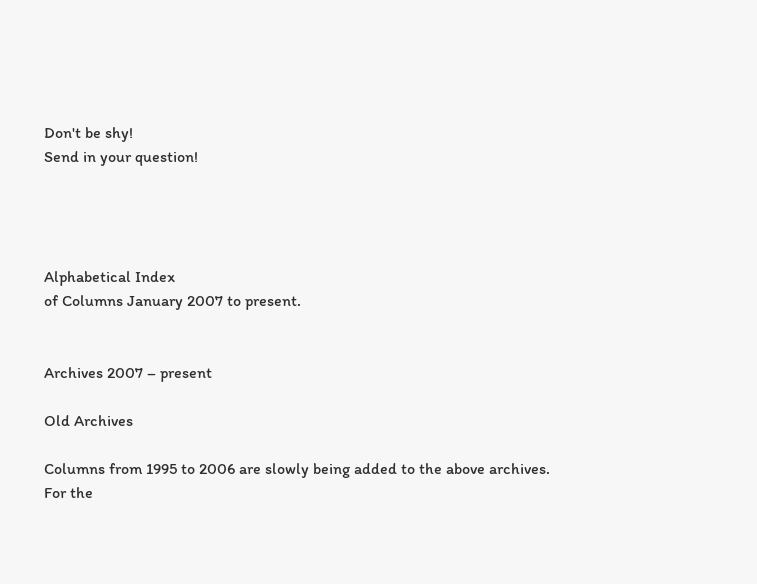Don't be shy!
Send in your question!




Alphabetical Index
of Columns January 2007 to present.


Archives 2007 – present

Old Archives

Columns from 1995 to 2006 are slowly being added to the above archives. For the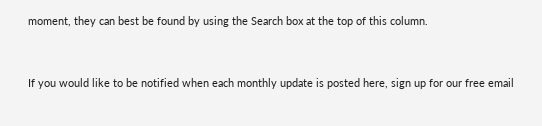moment, they can best be found by using the Search box at the top of this column.


If you would like to be notified when each monthly update is posted here, sign up for our free email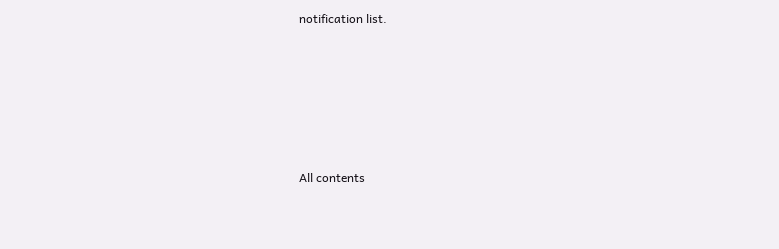notification list.






All contents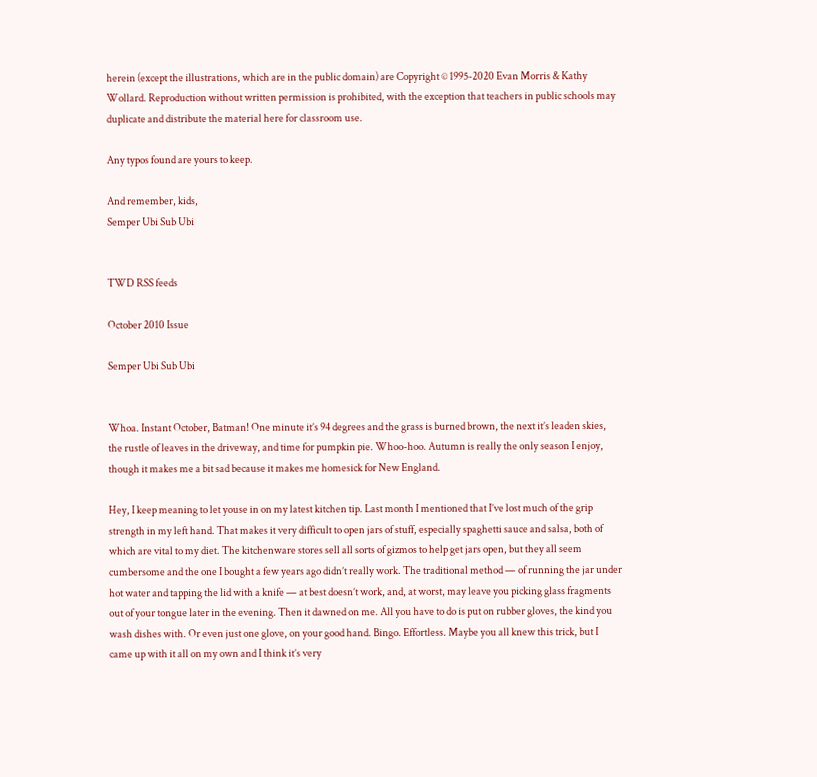herein (except the illustrations, which are in the public domain) are Copyright © 1995-2020 Evan Morris & Kathy Wollard. Reproduction without written permission is prohibited, with the exception that teachers in public schools may duplicate and distribute the material here for classroom use.

Any typos found are yours to keep.

And remember, kids,
Semper Ubi Sub Ubi


TWD RSS feeds

October 2010 Issue

Semper Ubi Sub Ubi


Whoa. Instant October, Batman! One minute it’s 94 degrees and the grass is burned brown, the next it’s leaden skies, the rustle of leaves in the driveway, and time for pumpkin pie. Whoo-hoo. Autumn is really the only season I enjoy, though it makes me a bit sad because it makes me homesick for New England.

Hey, I keep meaning to let youse in on my latest kitchen tip. Last month I mentioned that I’ve lost much of the grip strength in my left hand. That makes it very difficult to open jars of stuff, especially spaghetti sauce and salsa, both of which are vital to my diet. The kitchenware stores sell all sorts of gizmos to help get jars open, but they all seem cumbersome and the one I bought a few years ago didn’t really work. The traditional method — of running the jar under hot water and tapping the lid with a knife — at best doesn’t work, and, at worst, may leave you picking glass fragments out of your tongue later in the evening. Then it dawned on me. All you have to do is put on rubber gloves, the kind you wash dishes with. Or even just one glove, on your good hand. Bingo. Effortless. Maybe you all knew this trick, but I came up with it all on my own and I think it’s very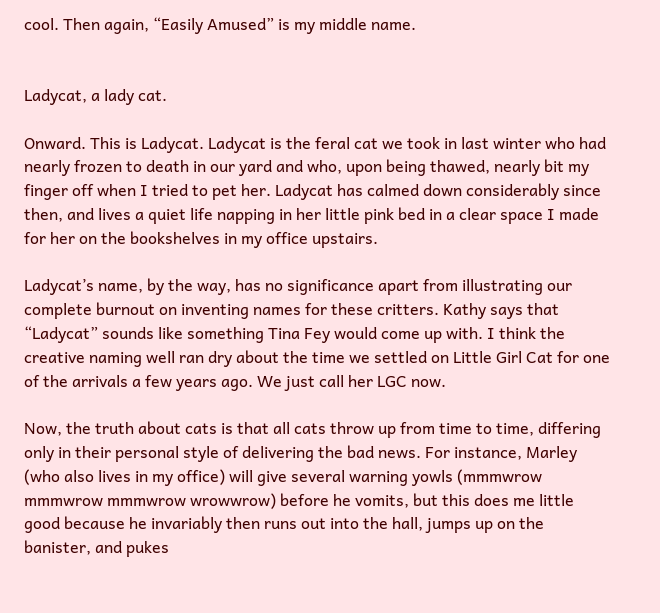cool. Then again, “Easily Amused” is my middle name.


Ladycat, a lady cat.

Onward. This is Ladycat. Ladycat is the feral cat we took in last winter who had nearly frozen to death in our yard and who, upon being thawed, nearly bit my finger off when I tried to pet her. Ladycat has calmed down considerably since then, and lives a quiet life napping in her little pink bed in a clear space I made for her on the bookshelves in my office upstairs.

Ladycat’s name, by the way, has no significance apart from illustrating our complete burnout on inventing names for these critters. Kathy says that “Ladycat” sounds like something Tina Fey would come up with. I think the creative naming well ran dry about the time we settled on Little Girl Cat for one of the arrivals a few years ago. We just call her LGC now.

Now, the truth about cats is that all cats throw up from time to time, differing only in their personal style of delivering the bad news. For instance, Marley (who also lives in my office) will give several warning yowls (mmmwrow mmmwrow mmmwrow wrowwrow) before he vomits, but this does me little good because he invariably then runs out into the hall, jumps up on the banister, and pukes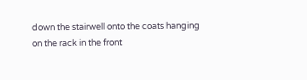down the stairwell onto the coats hanging on the rack in the front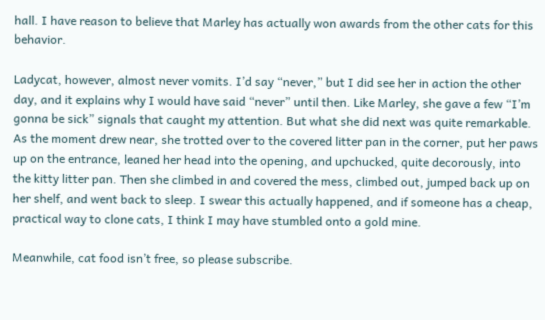hall. I have reason to believe that Marley has actually won awards from the other cats for this behavior.

Ladycat, however, almost never vomits. I’d say “never,” but I did see her in action the other day, and it explains why I would have said “never” until then. Like Marley, she gave a few “I’m gonna be sick” signals that caught my attention. But what she did next was quite remarkable. As the moment drew near, she trotted over to the covered litter pan in the corner, put her paws up on the entrance, leaned her head into the opening, and upchucked, quite decorously, into the kitty litter pan. Then she climbed in and covered the mess, climbed out, jumped back up on her shelf, and went back to sleep. I swear this actually happened, and if someone has a cheap, practical way to clone cats, I think I may have stumbled onto a gold mine.

Meanwhile, cat food isn’t free, so please subscribe.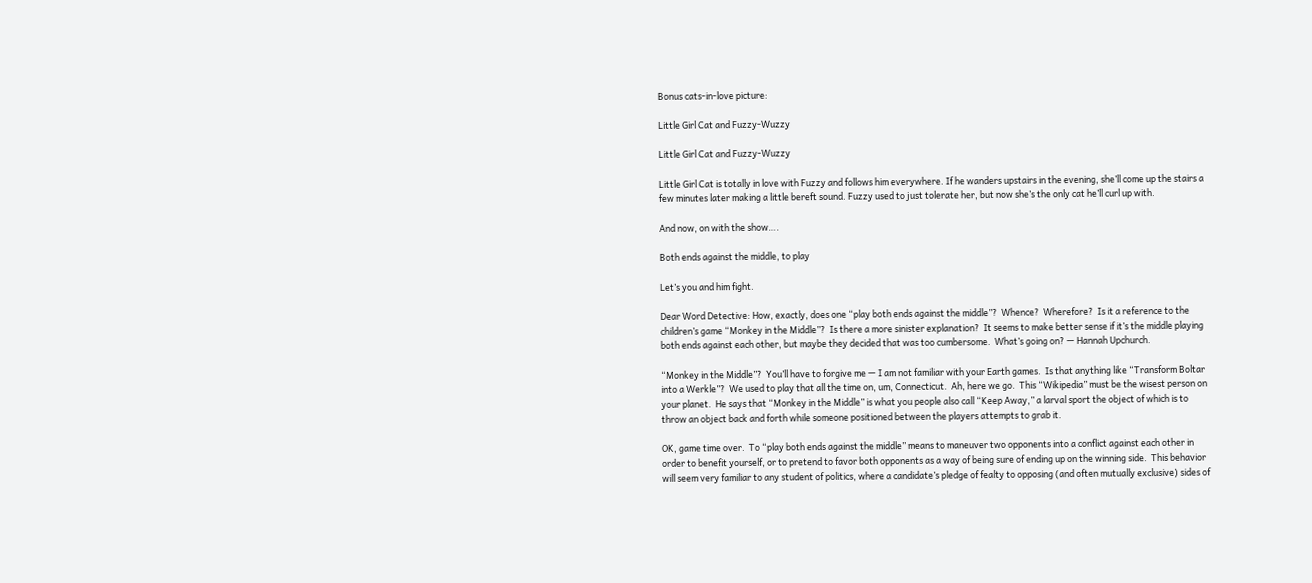Bonus cats-in-love picture:

Little Girl Cat and Fuzzy-Wuzzy

Little Girl Cat and Fuzzy-Wuzzy

Little Girl Cat is totally in love with Fuzzy and follows him everywhere. If he wanders upstairs in the evening, she’ll come up the stairs a few minutes later making a little bereft sound. Fuzzy used to just tolerate her, but now she’s the only cat he’ll curl up with.

And now, on with the show….

Both ends against the middle, to play

Let’s you and him fight.

Dear Word Detective: How, exactly, does one “play both ends against the middle”?  Whence?  Wherefore?  Is it a reference to the children’s game “Monkey in the Middle”?  Is there a more sinister explanation?  It seems to make better sense if it’s the middle playing both ends against each other, but maybe they decided that was too cumbersome.  What’s going on? — Hannah Upchurch.

“Monkey in the Middle”?  You’ll have to forgive me — I am not familiar with your Earth games.  Is that anything like “Transform Boltar into a Werkle”?  We used to play that all the time on, um, Connecticut.  Ah, here we go.  This “Wikipedia” must be the wisest person on your planet.  He says that “Monkey in the Middle” is what you people also call “Keep Away,” a larval sport the object of which is to throw an object back and forth while someone positioned between the players attempts to grab it.

OK, game time over.  To “play both ends against the middle” means to maneuver two opponents into a conflict against each other in order to benefit yourself, or to pretend to favor both opponents as a way of being sure of ending up on the winning side.  This behavior will seem very familiar to any student of politics, where a candidate’s pledge of fealty to opposing (and often mutually exclusive) sides of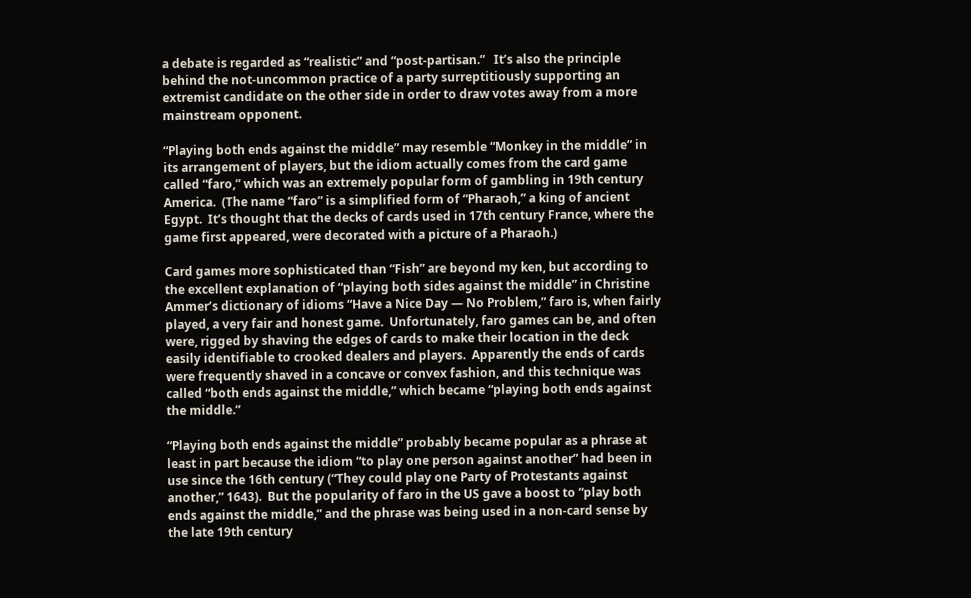a debate is regarded as “realistic” and “post-partisan.”   It’s also the principle behind the not-uncommon practice of a party surreptitiously supporting an extremist candidate on the other side in order to draw votes away from a more mainstream opponent.

“Playing both ends against the middle” may resemble “Monkey in the middle” in its arrangement of players, but the idiom actually comes from the card game called “faro,” which was an extremely popular form of gambling in 19th century America.  (The name “faro” is a simplified form of “Pharaoh,” a king of ancient Egypt.  It’s thought that the decks of cards used in 17th century France, where the game first appeared, were decorated with a picture of a Pharaoh.)

Card games more sophisticated than “Fish” are beyond my ken, but according to the excellent explanation of “playing both sides against the middle” in Christine Ammer’s dictionary of idioms “Have a Nice Day — No Problem,” faro is, when fairly played, a very fair and honest game.  Unfortunately, faro games can be, and often were, rigged by shaving the edges of cards to make their location in the deck easily identifiable to crooked dealers and players.  Apparently the ends of cards were frequently shaved in a concave or convex fashion, and this technique was called “both ends against the middle,” which became “playing both ends against the middle.”

“Playing both ends against the middle” probably became popular as a phrase at least in part because the idiom “to play one person against another” had been in use since the 16th century (“They could play one Party of Protestants against another,” 1643).  But the popularity of faro in the US gave a boost to “play both ends against the middle,” and the phrase was being used in a non-card sense by the late 19th century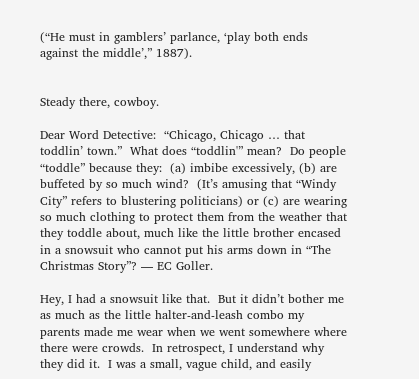(“He must in gamblers’ parlance, ‘play both ends against the middle’,” 1887).


Steady there, cowboy.

Dear Word Detective:  “Chicago, Chicago … that toddlin’ town.”  What does “toddlin'” mean?  Do people “toddle” because they:  (a) imbibe excessively, (b) are buffeted by so much wind?  (It’s amusing that “Windy City” refers to blustering politicians) or (c) are wearing so much clothing to protect them from the weather that they toddle about, much like the little brother encased in a snowsuit who cannot put his arms down in “The Christmas Story”? — EC Goller.

Hey, I had a snowsuit like that.  But it didn’t bother me as much as the little halter-and-leash combo my parents made me wear when we went somewhere where there were crowds.  In retrospect, I understand why they did it.  I was a small, vague child, and easily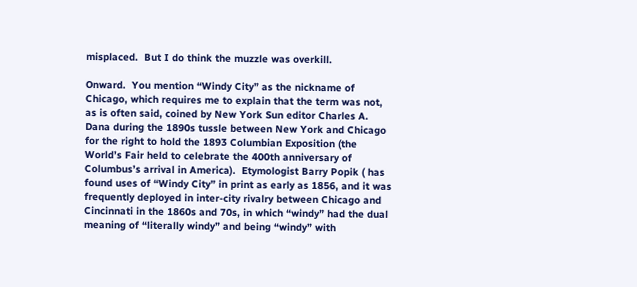misplaced.  But I do think the muzzle was overkill.

Onward.  You mention “Windy City” as the nickname of Chicago, which requires me to explain that the term was not, as is often said, coined by New York Sun editor Charles A. Dana during the 1890s tussle between New York and Chicago for the right to hold the 1893 Columbian Exposition (the World’s Fair held to celebrate the 400th anniversary of Columbus’s arrival in America).  Etymologist Barry Popik ( has found uses of “Windy City” in print as early as 1856, and it was frequently deployed in inter-city rivalry between Chicago and Cincinnati in the 1860s and 70s, in which “windy” had the dual meaning of “literally windy” and being “windy” with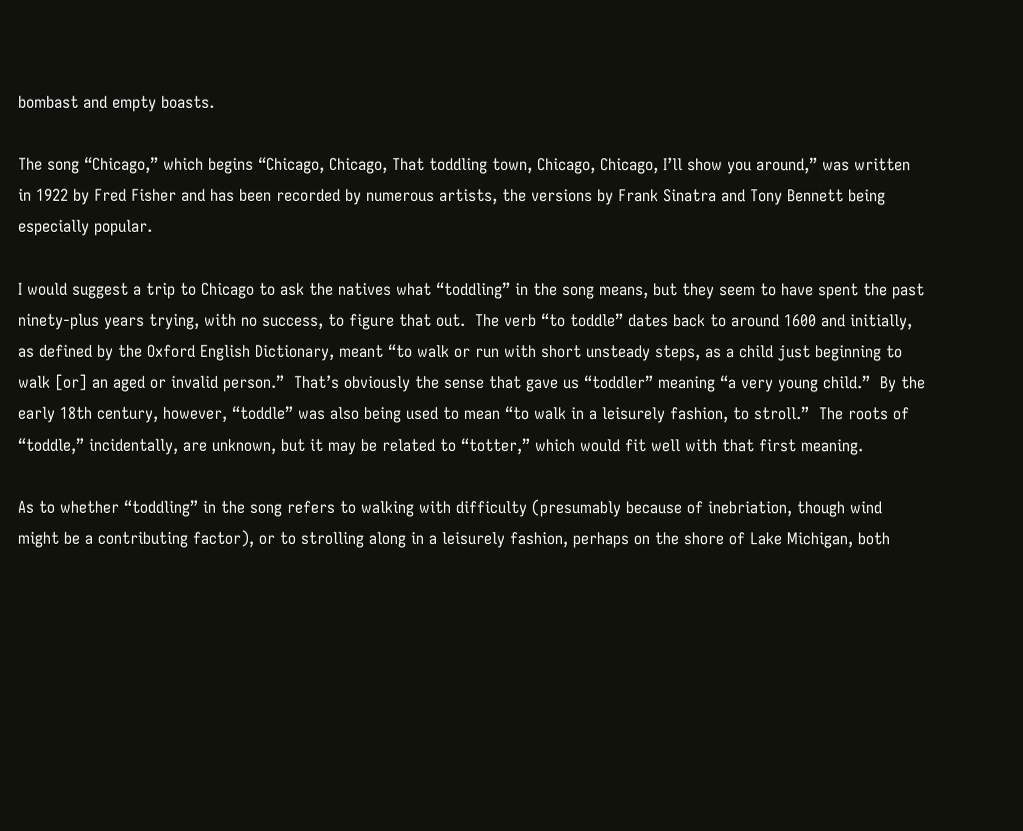bombast and empty boasts.

The song “Chicago,” which begins “Chicago, Chicago, That toddling town, Chicago, Chicago, I’ll show you around,” was written in 1922 by Fred Fisher and has been recorded by numerous artists, the versions by Frank Sinatra and Tony Bennett being especially popular.

I would suggest a trip to Chicago to ask the natives what “toddling” in the song means, but they seem to have spent the past ninety-plus years trying, with no success, to figure that out.  The verb “to toddle” dates back to around 1600 and initially, as defined by the Oxford English Dictionary, meant “to walk or run with short unsteady steps, as a child just beginning to walk [or] an aged or invalid person.”  That’s obviously the sense that gave us “toddler” meaning “a very young child.”  By the early 18th century, however, “toddle” was also being used to mean “to walk in a leisurely fashion, to stroll.”  The roots of “toddle,” incidentally, are unknown, but it may be related to “totter,” which would fit well with that first meaning.

As to whether “toddling” in the song refers to walking with difficulty (presumably because of inebriation, though wind might be a contributing factor), or to strolling along in a leisurely fashion, perhaps on the shore of Lake Michigan, both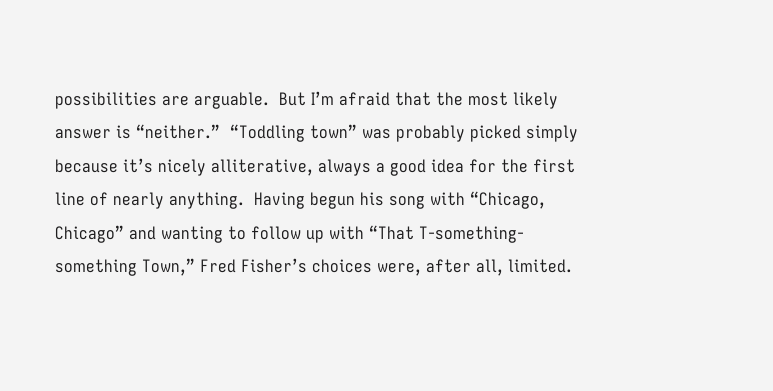possibilities are arguable.  But I’m afraid that the most likely answer is “neither.”  “Toddling town” was probably picked simply because it’s nicely alliterative, always a good idea for the first line of nearly anything.  Having begun his song with “Chicago, Chicago” and wanting to follow up with “That T-something-something Town,” Fred Fisher’s choices were, after all, limited.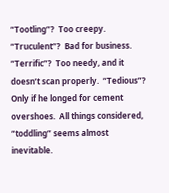“Tootling”?  Too creepy. “Truculent”?  Bad for business.  “Terrific”?  Too needy, and it doesn’t scan properly.  “Tedious”?  Only if he longed for cement overshoes.  All things considered, “toddling” seems almost inevitable.